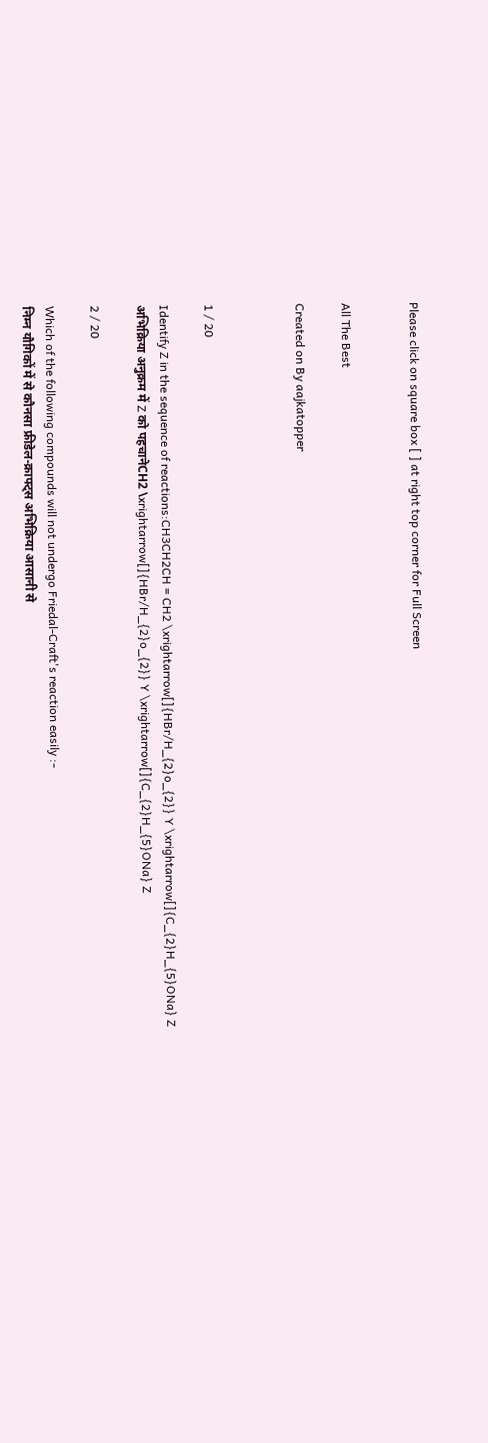Please click on square box [ ] at right top corner for Full Screen


All The Best

Created on By aajkatopper



1 / 20

Identify Z in the sequence of reactions:CH3CH2CH = CH2 \xrightarrow[]{HBr/H_{2}o_{2}} Y \xrightarrow[]{C_{2}H_{5}ONa} Z
अभिक्रिया अनुक्रम में Z को पहचानेCH2 \xrightarrow[]{HBr/H_{2}o_{2}} Y \xrightarrow[]{C_{2}H_{5}ONa} Z

2 / 20

Which of the following compounds will not undergo Friedal-Craft's reaction easily :-
निम्न यौगिकों में से कौनसा फ्रीडेल-क्राफ्ट्स अभिक्रिया आसानी से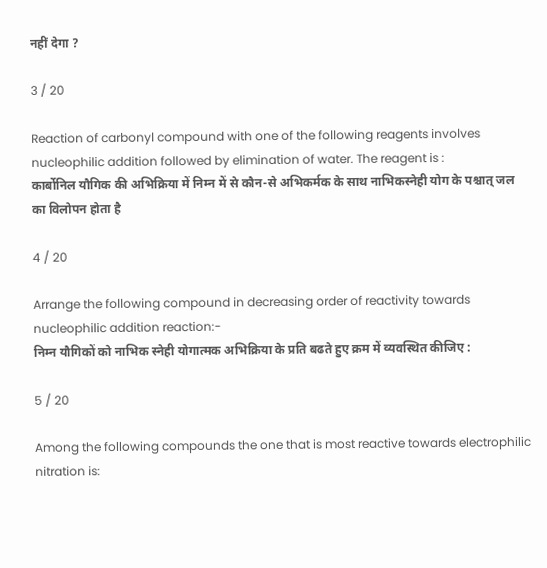नहीं देगा ?

3 / 20

Reaction of carbonyl compound with one of the following reagents involves nucleophilic addition followed by elimination of water. The reagent is :
कार्बोनिल यौगिक की अभिक्रिया में निम्न में से कौन-से अभिकर्मक के साथ नाभिकस्नेही योग के पश्चात् जल का विलोपन होता है

4 / 20

Arrange the following compound in decreasing order of reactivity towards nucleophilic addition reaction:-
निम्न यौगिकों को नाभिक स्नेही योगात्मक अभिक्रिया के प्रति बढते हुए क्रम में व्यवस्थित कीजिए :

5 / 20

Among the following compounds the one that is most reactive towards electrophilic nitration is: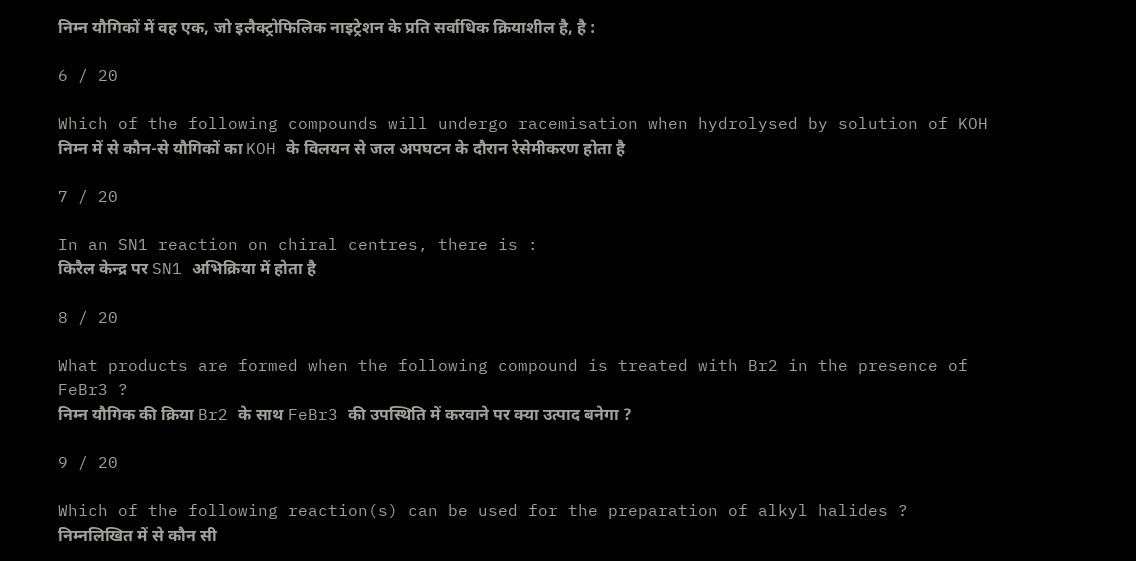निम्न यौगिकों में वह एक, जो इलैक्ट्रोफिलिक नाइट्रेशन के प्रति सर्वाधिक क्रियाशील है, है :

6 / 20

Which of the following compounds will undergo racemisation when hydrolysed by solution of KOH
निम्न में से कौन-से यौगिकों का KOH के विलयन से जल अपघटन के दौरान रेसेमीकरण होता है

7 / 20

In an SN1 reaction on chiral centres, there is :
किरैल केन्द्र पर SN1 अभिक्रिया में होता है

8 / 20

What products are formed when the following compound is treated with Br2 in the presence of FeBr3 ?
निम्न यौगिक की क्रिया Br2 के साथ FeBr3 की उपस्थिति में करवाने पर क्या उत्पाद बनेगा ?

9 / 20

Which of the following reaction(s) can be used for the preparation of alkyl halides ?
निम्नलिखित में से कौन सी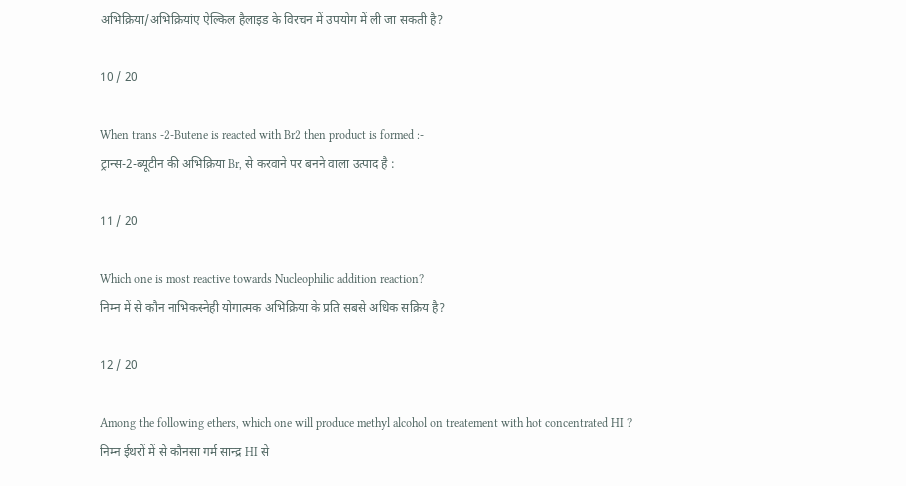अभिक्रिया/अभिक्रियांए ऐल्किल हैलाइड के विरचन में उपयोग में ली जा सकती है?

10 / 20

When trans -2-Butene is reacted with Br2 then product is formed :-
ट्रान्स-2-ब्यूटीन की अभिक्रिया Br, से करवाने पर बनने वाला उत्पाद है :

11 / 20

Which one is most reactive towards Nucleophilic addition reaction?
निम्न में से कौन नाभिकस्नेही योगात्मक अभिक्रिया के प्रति सबसे अधिक सक्रिय है?

12 / 20

Among the following ethers, which one will produce methyl alcohol on treatement with hot concentrated HI ?
निम्न ईथरों में से कौनसा गर्म सान्द्र HI से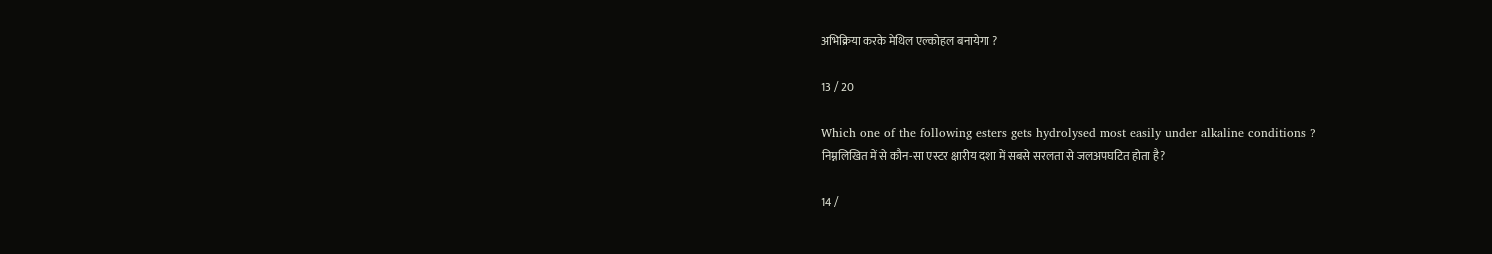अभिक्रिया करके मेथिल एल्कोहल बनायेगा ?

13 / 20

Which one of the following esters gets hydrolysed most easily under alkaline conditions ?
निम्नलिखित में से कौन-सा एस्टर क्षारीय दशा में सबसे सरलता से जलअपघटित होता है?

14 /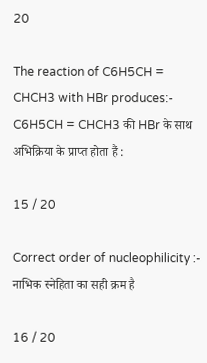20

The reaction of C6H5CH = CHCH3 with HBr produces:-
C6H5CH = CHCH3 की HBr के साथ अभिक्रिया के प्राप्त होता हैं :

15 / 20

Correct order of nucleophilicity :-
नाभिक स्नेहिता का सही क्रम है

16 / 20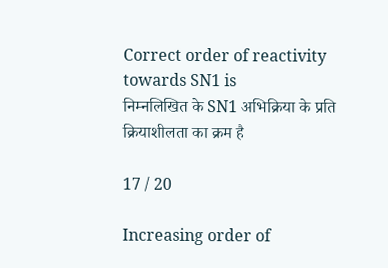Correct order of reactivity towards SN1 is
निम्नलिखित के SN1 अभिक्रिया के प्रति क्रियाशीलता का क्रम है

17 / 20

Increasing order of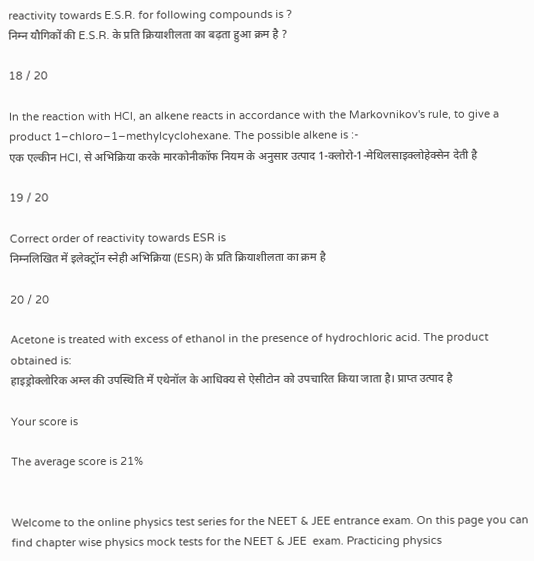reactivity towards E.S.R. for following compounds is ?
निम्न यौगिकों की E.S.R. के प्रति क्रियाशीलता का बढ़ता हुआ क्रम है ?

18 / 20

In the reaction with HCl, an alkene reacts in accordance with the Markovnikov's rule, to give a product 1–chloro–1–methylcyclohexane. The possible alkene is :-
एक एल्कीन HCI, से अभिक्रिया करके मारकोनीकॉफ नियम के अनुसार उत्पाद 1-क्लोरो-1-मेथिलसाइक्लोहेक्सेन देती है

19 / 20

Correct order of reactivity towards ESR is
निम्नलिखित में इलेक्ट्रॉन स्नेही अभिक्रिया (ESR) के प्रति क्रियाशीलता का क्रम है

20 / 20

Acetone is treated with excess of ethanol in the presence of hydrochloric acid. The product obtained is:
हाइड्रोक्लोरिक अम्ल की उपस्थिति में एथेनॉल के आधिक्य से ऐसीटोन को उपचारित किया जाता है। प्राप्त उत्पाद है

Your score is

The average score is 21%


Welcome to the online physics test series for the NEET & JEE entrance exam. On this page you can find chapter wise physics mock tests for the NEET & JEE  exam. Practicing physics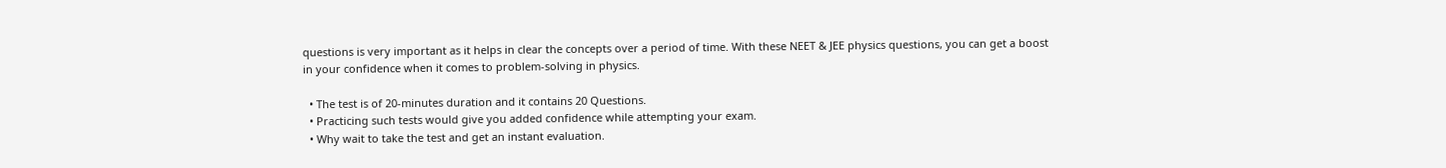questions is very important as it helps in clear the concepts over a period of time. With these NEET & JEE physics questions, you can get a boost in your confidence when it comes to problem-solving in physics.

  • The test is of 20-minutes duration and it contains 20 Questions.
  • Practicing such tests would give you added confidence while attempting your exam.
  • Why wait to take the test and get an instant evaluation.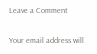Leave a Comment

Your email address will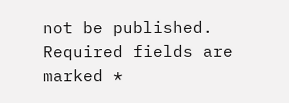not be published. Required fields are marked *